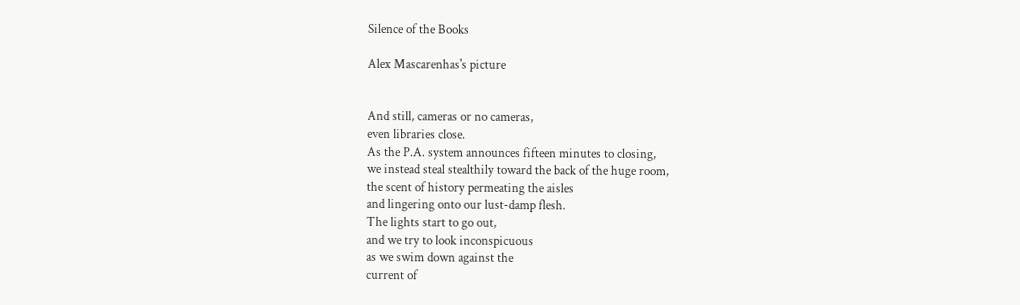Silence of the Books

Alex Mascarenhas's picture


And still, cameras or no cameras,
even libraries close.
As the P.A. system announces fifteen minutes to closing,
we instead steal stealthily toward the back of the huge room,
the scent of history permeating the aisles
and lingering onto our lust-damp flesh.
The lights start to go out,
and we try to look inconspicuous
as we swim down against the
current of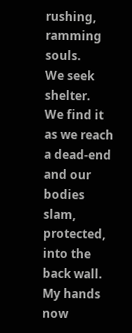rushing, ramming souls.
We seek shelter.
We find it as we reach a dead-end
and our bodies slam, protected,
into the back wall.
My hands now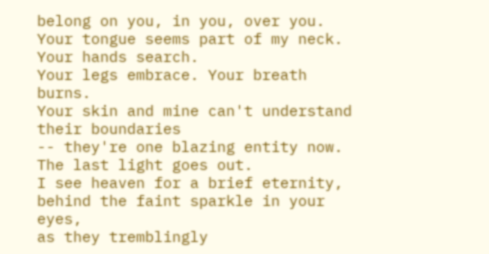belong on you, in you, over you.
Your tongue seems part of my neck. Your hands search.
Your legs embrace. Your breath burns.
Your skin and mine can't understand their boundaries
-- they're one blazing entity now.
The last light goes out.
I see heaven for a brief eternity,
behind the faint sparkle in your eyes,
as they tremblingly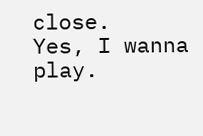close.
Yes, I wanna play.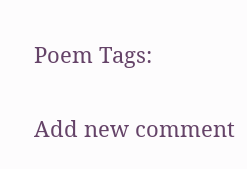Poem Tags:

Add new comment